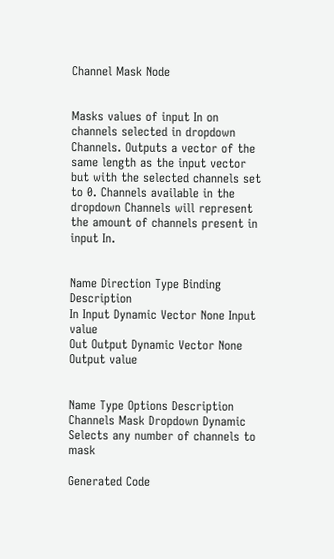Channel Mask Node


Masks values of input In on channels selected in dropdown Channels. Outputs a vector of the same length as the input vector but with the selected channels set to 0. Channels available in the dropdown Channels will represent the amount of channels present in input In.


Name Direction Type Binding Description
In Input Dynamic Vector None Input value
Out Output Dynamic Vector None Output value


Name Type Options Description
Channels Mask Dropdown Dynamic Selects any number of channels to mask

Generated Code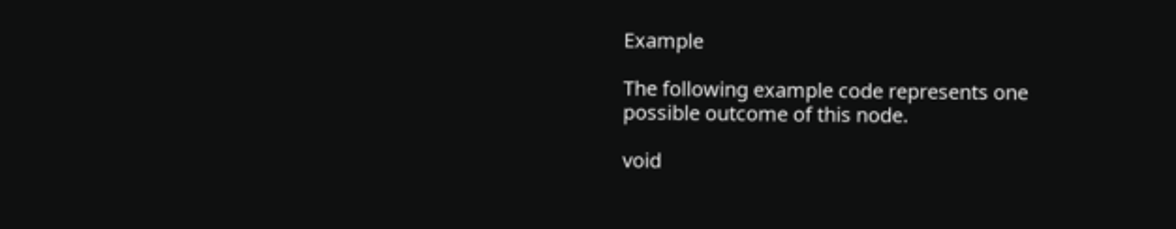Example

The following example code represents one possible outcome of this node.

void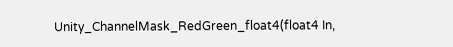Unity_ChannelMask_RedGreen_float4(float4 In,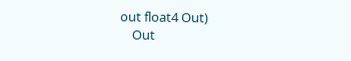out float4 Out)
    Out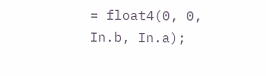= float4(0, 0, In.b, In.a);